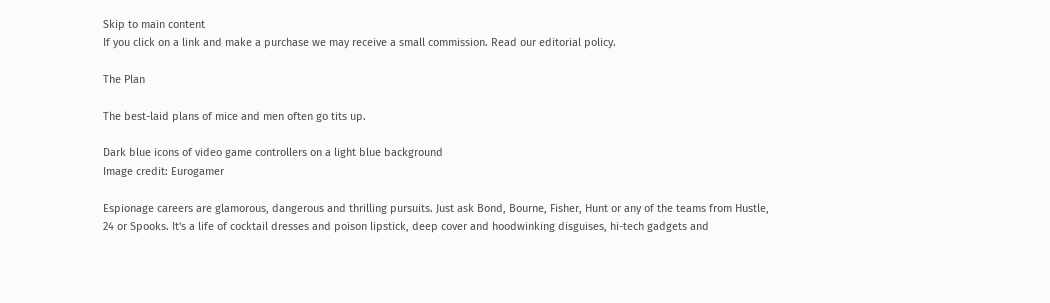Skip to main content
If you click on a link and make a purchase we may receive a small commission. Read our editorial policy.

The Plan

The best-laid plans of mice and men often go tits up.

Dark blue icons of video game controllers on a light blue background
Image credit: Eurogamer

Espionage careers are glamorous, dangerous and thrilling pursuits. Just ask Bond, Bourne, Fisher, Hunt or any of the teams from Hustle, 24 or Spooks. It's a life of cocktail dresses and poison lipstick, deep cover and hoodwinking disguises, hi-tech gadgets and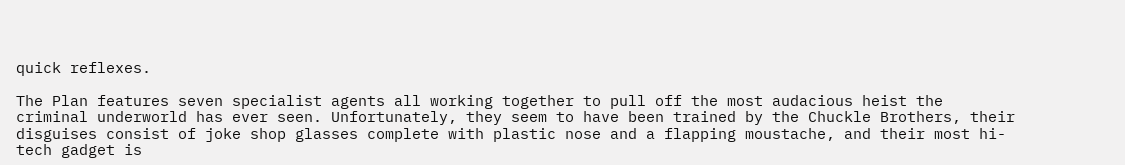quick reflexes.

The Plan features seven specialist agents all working together to pull off the most audacious heist the criminal underworld has ever seen. Unfortunately, they seem to have been trained by the Chuckle Brothers, their disguises consist of joke shop glasses complete with plastic nose and a flapping moustache, and their most hi-tech gadget is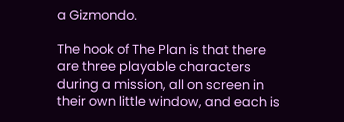a Gizmondo.

The hook of The Plan is that there are three playable characters during a mission, all on screen in their own little window, and each is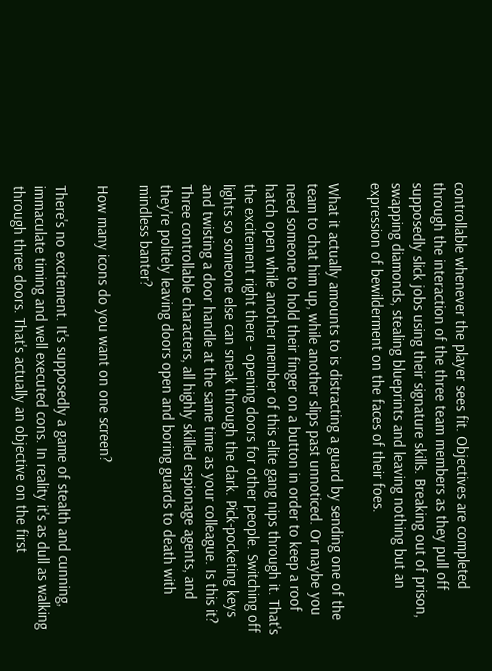controllable whenever the player sees fit. Objectives are completed through the interaction of the three team members as they pull off supposedly slick jobs using their signature skills. Breaking out of prison, swapping diamonds, stealing blueprints and leaving nothing but an expression of bewilderment on the faces of their foes.

What it actually amounts to is distracting a guard by sending one of the team to chat him up, while another slips past unnoticed. Or maybe you need someone to hold their finger on a button in order to keep a roof hatch open while another member of this elite gang nips through it. That's the excitement right there - opening doors for other people. Switching off lights so someone else can sneak through the dark. Pick-pocketing keys and twisting a door handle at the same time as your colleague. Is this it? Three controllable characters, all highly skilled espionage agents, and they're politely leaving doors open and boring guards to death with mindless banter?

How many icons do you want on one screen?

There's no excitement. It's supposedly a game of stealth and cunning, immaculate timing and well executed cons. In reality it's as dull as walking through three doors. That's actually an objective on the first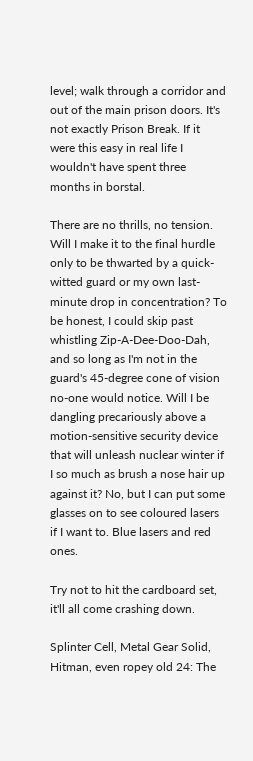level; walk through a corridor and out of the main prison doors. It's not exactly Prison Break. If it were this easy in real life I wouldn't have spent three months in borstal.

There are no thrills, no tension. Will I make it to the final hurdle only to be thwarted by a quick-witted guard or my own last-minute drop in concentration? To be honest, I could skip past whistling Zip-A-Dee-Doo-Dah, and so long as I'm not in the guard's 45-degree cone of vision no-one would notice. Will I be dangling precariously above a motion-sensitive security device that will unleash nuclear winter if I so much as brush a nose hair up against it? No, but I can put some glasses on to see coloured lasers if I want to. Blue lasers and red ones.

Try not to hit the cardboard set, it'll all come crashing down.

Splinter Cell, Metal Gear Solid, Hitman, even ropey old 24: The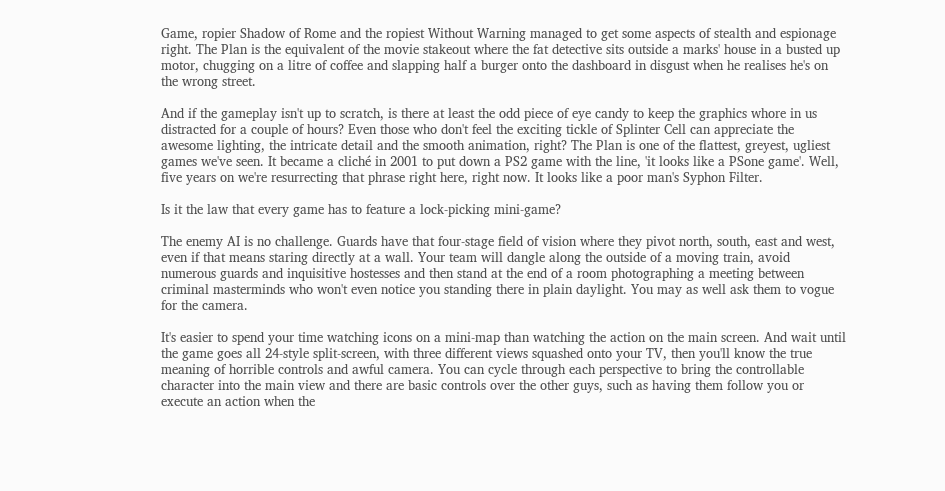Game, ropier Shadow of Rome and the ropiest Without Warning managed to get some aspects of stealth and espionage right. The Plan is the equivalent of the movie stakeout where the fat detective sits outside a marks' house in a busted up motor, chugging on a litre of coffee and slapping half a burger onto the dashboard in disgust when he realises he's on the wrong street.

And if the gameplay isn't up to scratch, is there at least the odd piece of eye candy to keep the graphics whore in us distracted for a couple of hours? Even those who don't feel the exciting tickle of Splinter Cell can appreciate the awesome lighting, the intricate detail and the smooth animation, right? The Plan is one of the flattest, greyest, ugliest games we've seen. It became a cliché in 2001 to put down a PS2 game with the line, 'it looks like a PSone game'. Well, five years on we're resurrecting that phrase right here, right now. It looks like a poor man's Syphon Filter.

Is it the law that every game has to feature a lock-picking mini-game?

The enemy AI is no challenge. Guards have that four-stage field of vision where they pivot north, south, east and west, even if that means staring directly at a wall. Your team will dangle along the outside of a moving train, avoid numerous guards and inquisitive hostesses and then stand at the end of a room photographing a meeting between criminal masterminds who won't even notice you standing there in plain daylight. You may as well ask them to vogue for the camera.

It's easier to spend your time watching icons on a mini-map than watching the action on the main screen. And wait until the game goes all 24-style split-screen, with three different views squashed onto your TV, then you'll know the true meaning of horrible controls and awful camera. You can cycle through each perspective to bring the controllable character into the main view and there are basic controls over the other guys, such as having them follow you or execute an action when the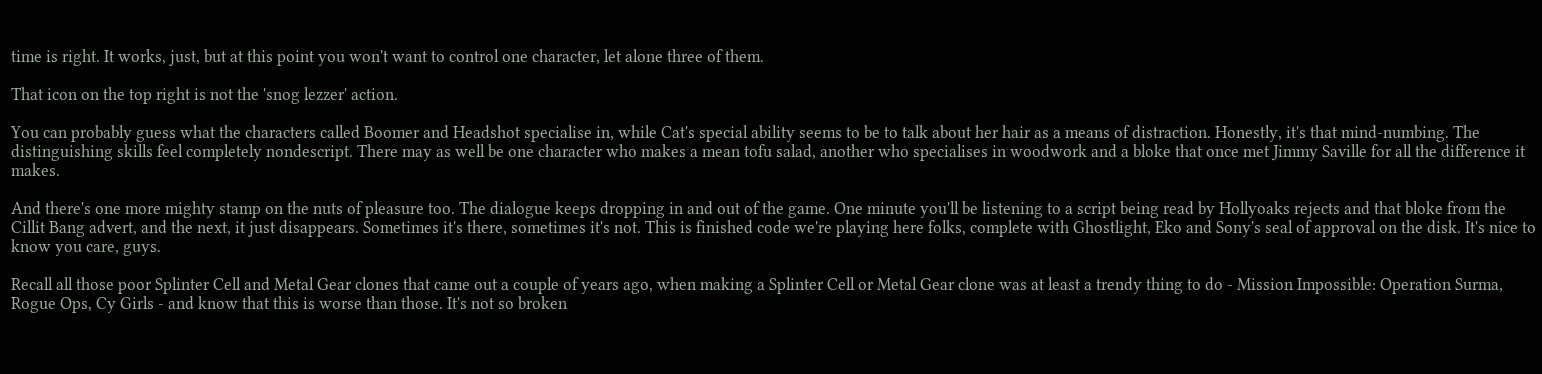time is right. It works, just, but at this point you won't want to control one character, let alone three of them.

That icon on the top right is not the 'snog lezzer' action.

You can probably guess what the characters called Boomer and Headshot specialise in, while Cat's special ability seems to be to talk about her hair as a means of distraction. Honestly, it's that mind-numbing. The distinguishing skills feel completely nondescript. There may as well be one character who makes a mean tofu salad, another who specialises in woodwork and a bloke that once met Jimmy Saville for all the difference it makes.

And there's one more mighty stamp on the nuts of pleasure too. The dialogue keeps dropping in and out of the game. One minute you'll be listening to a script being read by Hollyoaks rejects and that bloke from the Cillit Bang advert, and the next, it just disappears. Sometimes it's there, sometimes it's not. This is finished code we're playing here folks, complete with Ghostlight, Eko and Sony's seal of approval on the disk. It's nice to know you care, guys.

Recall all those poor Splinter Cell and Metal Gear clones that came out a couple of years ago, when making a Splinter Cell or Metal Gear clone was at least a trendy thing to do - Mission Impossible: Operation Surma, Rogue Ops, Cy Girls - and know that this is worse than those. It's not so broken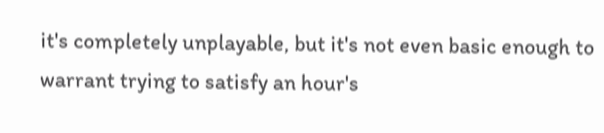it's completely unplayable, but it's not even basic enough to warrant trying to satisfy an hour's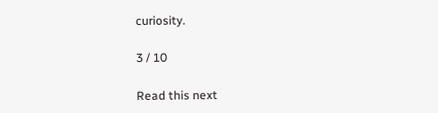curiosity.

3 / 10

Read this next